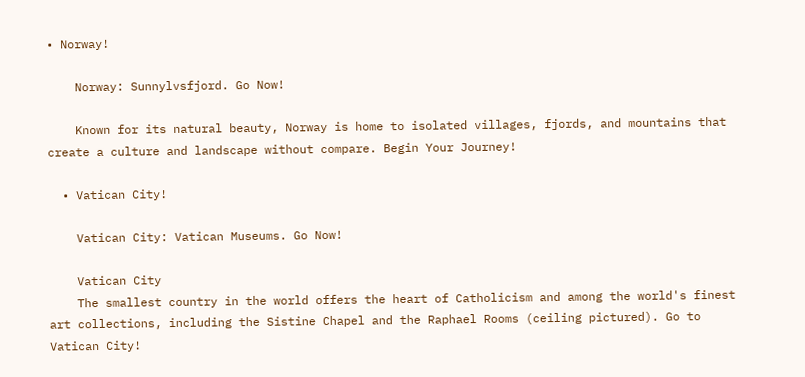• Norway!

    Norway: Sunnylvsfjord. Go Now!

    Known for its natural beauty, Norway is home to isolated villages, fjords, and mountains that create a culture and landscape without compare. Begin Your Journey!

  • Vatican City!

    Vatican City: Vatican Museums. Go Now!

    Vatican City
    The smallest country in the world offers the heart of Catholicism and among the world's finest art collections, including the Sistine Chapel and the Raphael Rooms (ceiling pictured). Go to Vatican City!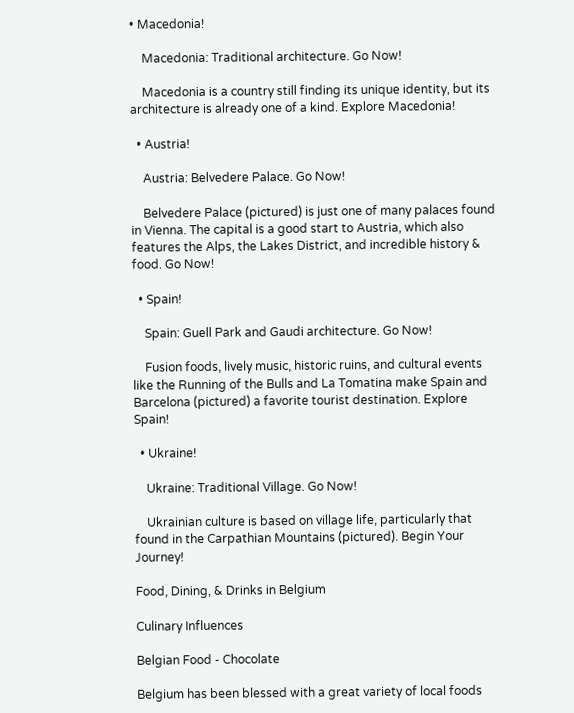• Macedonia!

    Macedonia: Traditional architecture. Go Now!

    Macedonia is a country still finding its unique identity, but its architecture is already one of a kind. Explore Macedonia!

  • Austria!

    Austria: Belvedere Palace. Go Now!

    Belvedere Palace (pictured) is just one of many palaces found in Vienna. The capital is a good start to Austria, which also features the Alps, the Lakes District, and incredible history & food. Go Now!

  • Spain!

    Spain: Guell Park and Gaudi architecture. Go Now!

    Fusion foods, lively music, historic ruins, and cultural events like the Running of the Bulls and La Tomatina make Spain and Barcelona (pictured) a favorite tourist destination. Explore Spain!

  • Ukraine!

    Ukraine: Traditional Village. Go Now!

    Ukrainian culture is based on village life, particularly that found in the Carpathian Mountains (pictured). Begin Your Journey!

Food, Dining, & Drinks in Belgium

Culinary Influences

Belgian Food - Chocolate

Belgium has been blessed with a great variety of local foods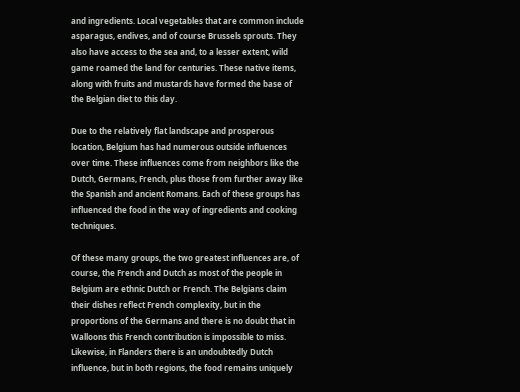and ingredients. Local vegetables that are common include asparagus, endives, and of course Brussels sprouts. They also have access to the sea and, to a lesser extent, wild game roamed the land for centuries. These native items, along with fruits and mustards have formed the base of the Belgian diet to this day.

Due to the relatively flat landscape and prosperous location, Belgium has had numerous outside influences over time. These influences come from neighbors like the Dutch, Germans, French, plus those from further away like the Spanish and ancient Romans. Each of these groups has influenced the food in the way of ingredients and cooking techniques.

Of these many groups, the two greatest influences are, of course, the French and Dutch as most of the people in Belgium are ethnic Dutch or French. The Belgians claim their dishes reflect French complexity, but in the proportions of the Germans and there is no doubt that in Walloons this French contribution is impossible to miss. Likewise, in Flanders there is an undoubtedly Dutch influence, but in both regions, the food remains uniquely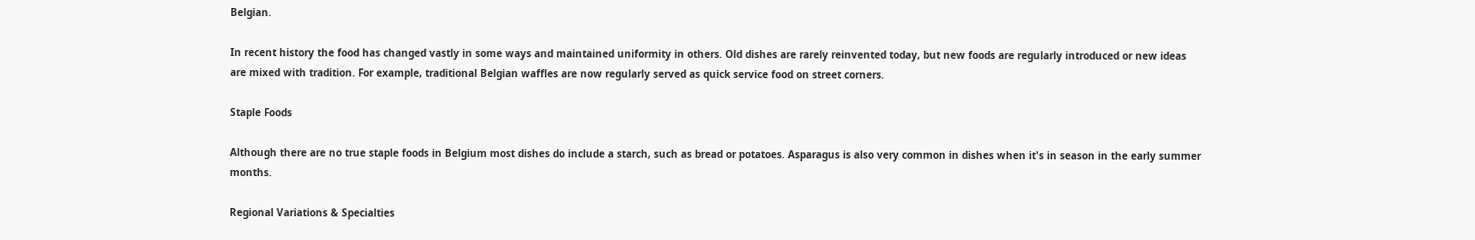Belgian.

In recent history the food has changed vastly in some ways and maintained uniformity in others. Old dishes are rarely reinvented today, but new foods are regularly introduced or new ideas are mixed with tradition. For example, traditional Belgian waffles are now regularly served as quick service food on street corners.

Staple Foods

Although there are no true staple foods in Belgium most dishes do include a starch, such as bread or potatoes. Asparagus is also very common in dishes when it's in season in the early summer months.

Regional Variations & Specialties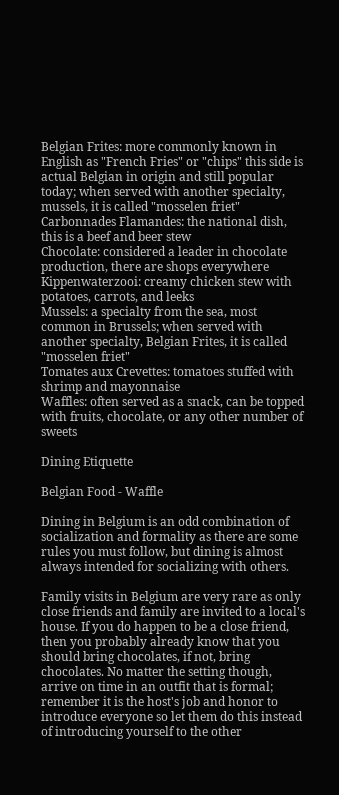Belgian Frites: more commonly known in English as "French Fries" or "chips" this side is actual Belgian in origin and still popular today; when served with another specialty, mussels, it is called "mosselen friet"
Carbonnades Flamandes: the national dish, this is a beef and beer stew
Chocolate: considered a leader in chocolate production, there are shops everywhere
Kippenwaterzooi: creamy chicken stew with potatoes, carrots, and leeks
Mussels: a specialty from the sea, most common in Brussels; when served with another specialty, Belgian Frites, it is called "mosselen friet"
Tomates aux Crevettes: tomatoes stuffed with shrimp and mayonnaise
Waffles: often served as a snack, can be topped with fruits, chocolate, or any other number of sweets

Dining Etiquette

Belgian Food - Waffle

Dining in Belgium is an odd combination of socialization and formality as there are some rules you must follow, but dining is almost always intended for socializing with others.

Family visits in Belgium are very rare as only close friends and family are invited to a local's house. If you do happen to be a close friend, then you probably already know that you should bring chocolates, if not, bring chocolates. No matter the setting though, arrive on time in an outfit that is formal; remember it is the host's job and honor to introduce everyone so let them do this instead of introducing yourself to the other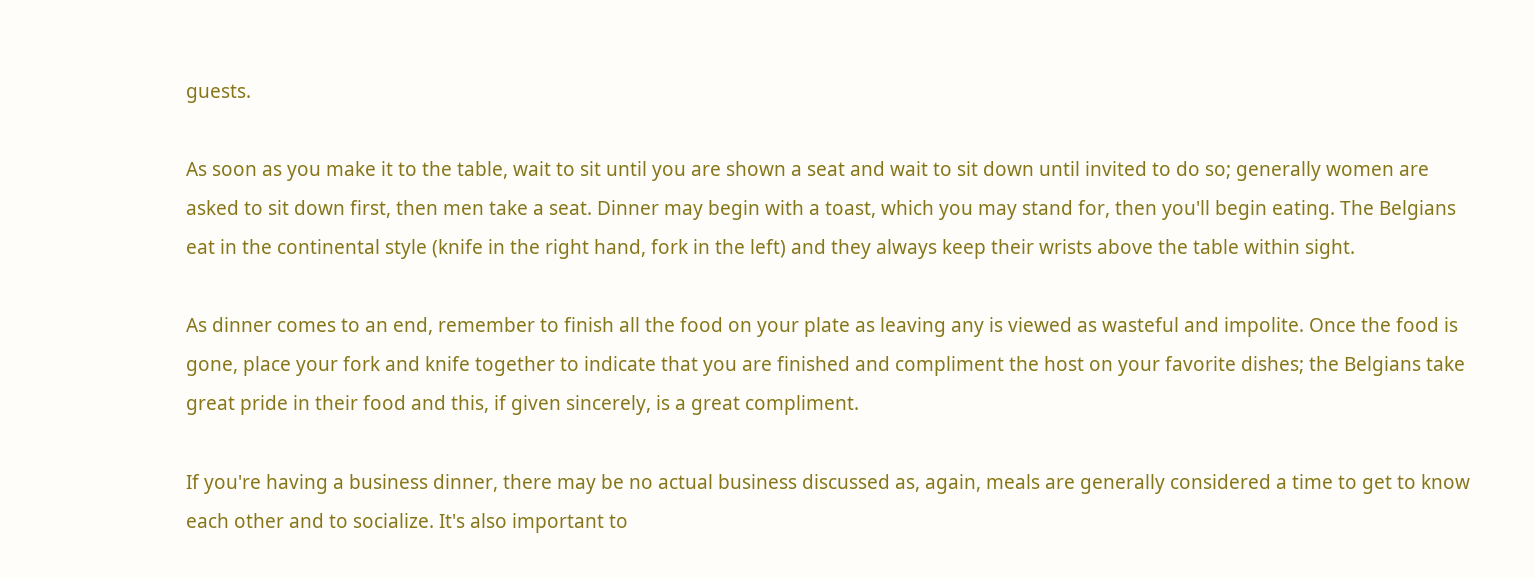guests.

As soon as you make it to the table, wait to sit until you are shown a seat and wait to sit down until invited to do so; generally women are asked to sit down first, then men take a seat. Dinner may begin with a toast, which you may stand for, then you'll begin eating. The Belgians eat in the continental style (knife in the right hand, fork in the left) and they always keep their wrists above the table within sight.

As dinner comes to an end, remember to finish all the food on your plate as leaving any is viewed as wasteful and impolite. Once the food is gone, place your fork and knife together to indicate that you are finished and compliment the host on your favorite dishes; the Belgians take great pride in their food and this, if given sincerely, is a great compliment.

If you're having a business dinner, there may be no actual business discussed as, again, meals are generally considered a time to get to know each other and to socialize. It's also important to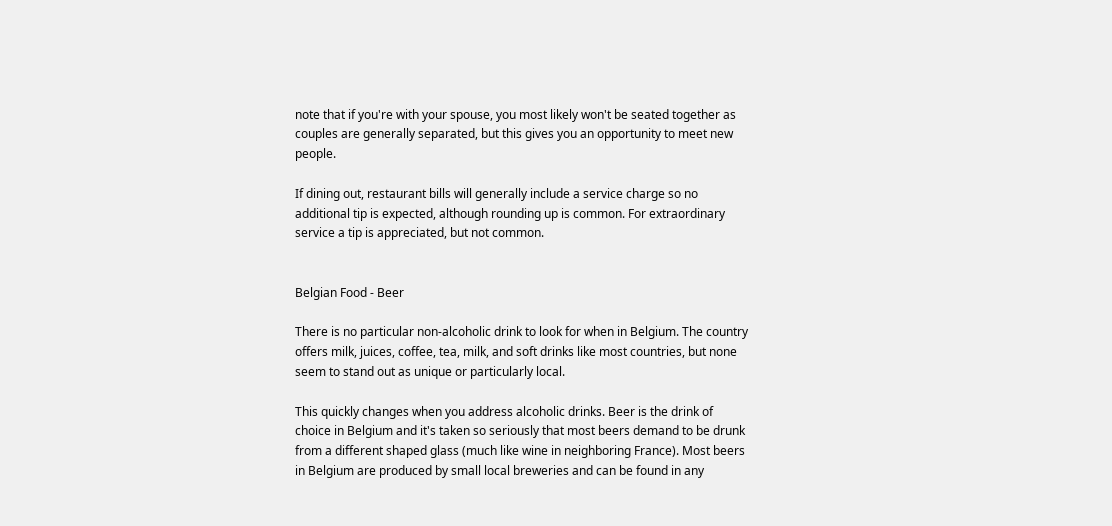note that if you're with your spouse, you most likely won't be seated together as couples are generally separated, but this gives you an opportunity to meet new people.

If dining out, restaurant bills will generally include a service charge so no additional tip is expected, although rounding up is common. For extraordinary service a tip is appreciated, but not common.


Belgian Food - Beer

There is no particular non-alcoholic drink to look for when in Belgium. The country offers milk, juices, coffee, tea, milk, and soft drinks like most countries, but none seem to stand out as unique or particularly local.

This quickly changes when you address alcoholic drinks. Beer is the drink of choice in Belgium and it's taken so seriously that most beers demand to be drunk from a different shaped glass (much like wine in neighboring France). Most beers in Belgium are produced by small local breweries and can be found in any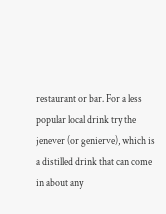restaurant or bar. For a less popular local drink try the jenever (or genierve), which is a distilled drink that can come in about any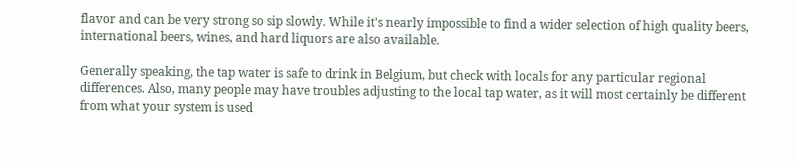flavor and can be very strong so sip slowly. While it's nearly impossible to find a wider selection of high quality beers, international beers, wines, and hard liquors are also available.

Generally speaking, the tap water is safe to drink in Belgium, but check with locals for any particular regional differences. Also, many people may have troubles adjusting to the local tap water, as it will most certainly be different from what your system is used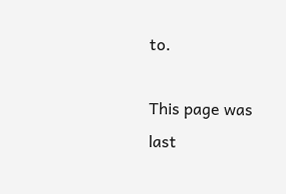to.

This page was last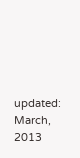updated: March, 2013